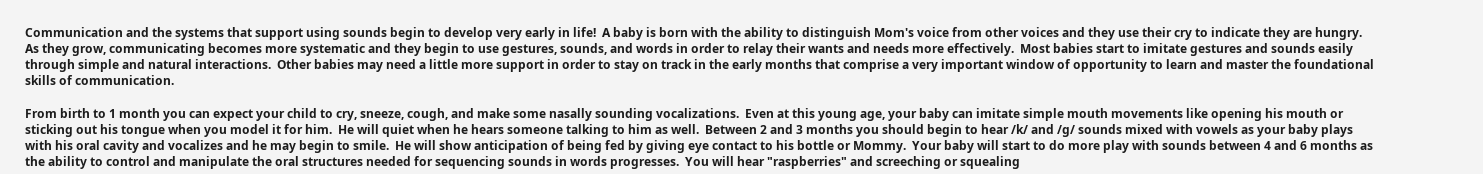Communication and the systems that support using sounds begin to develop very early in life!  A baby is born with the ability to distinguish Mom's voice from other voices and they use their cry to indicate they are hungry.  As they grow, communicating becomes more systematic and they begin to use gestures, sounds, and words in order to relay their wants and needs more effectively.  Most babies start to imitate gestures and sounds easily through simple and natural interactions.  Other babies may need a little more support in order to stay on track in the early months that comprise a very important window of opportunity to learn and master the foundational skills of communication.

From birth to 1 month you can expect your child to cry, sneeze, cough, and make some nasally sounding vocalizations.  Even at this young age, your baby can imitate simple mouth movements like opening his mouth or sticking out his tongue when you model it for him.  He will quiet when he hears someone talking to him as well.  Between 2 and 3 months you should begin to hear /k/ and /g/ sounds mixed with vowels as your baby plays with his oral cavity and vocalizes and he may begin to smile.  He will show anticipation of being fed by giving eye contact to his bottle or Mommy.  Your baby will start to do more play with sounds between 4 and 6 months as the ability to control and manipulate the oral structures needed for sequencing sounds in words progresses.  You will hear "raspberries" and screeching or squealing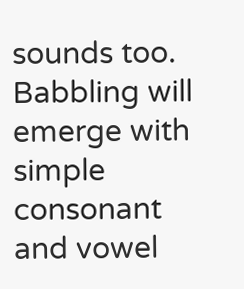sounds too.  Babbling will emerge with simple consonant and vowel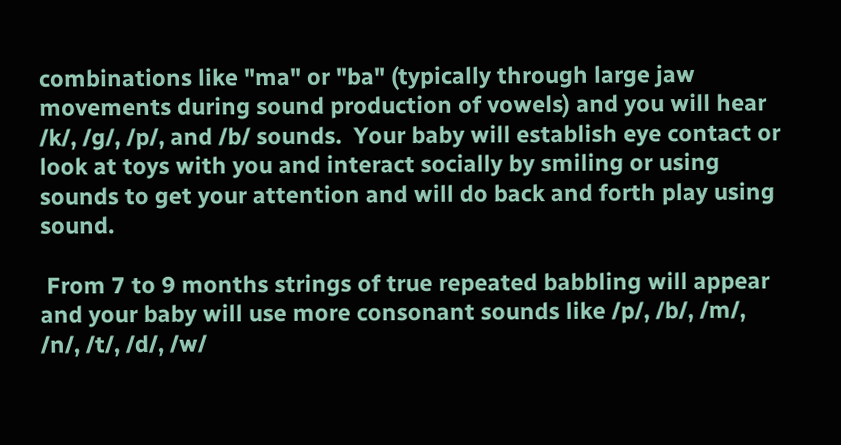combinations like "ma" or "ba" (typically through large jaw movements during sound production of vowels) and you will hear /k/, /g/, /p/, and /b/ sounds.  Your baby will establish eye contact or look at toys with you and interact socially by smiling or using sounds to get your attention and will do back and forth play using sound.

 From 7 to 9 months strings of true repeated babbling will appear and your baby will use more consonant sounds like /p/, /b/, /m/, /n/, /t/, /d/, /w/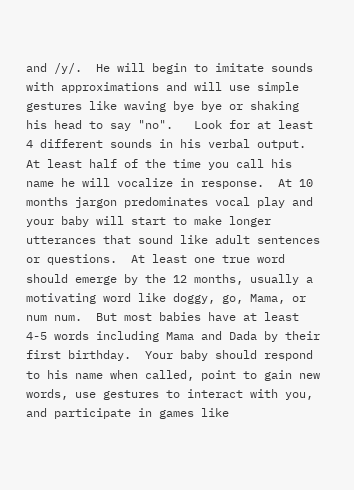and /y/.  He will begin to imitate sounds with approximations and will use simple gestures like waving bye bye or shaking his head to say "no".   Look for at least 4 different sounds in his verbal output.  At least half of the time you call his name he will vocalize in response.  At 10 months jargon predominates vocal play and your baby will start to make longer utterances that sound like adult sentences or questions.  At least one true word should emerge by the 12 months, usually a motivating word like doggy, go, Mama, or num num.  But most babies have at least 4-5 words including Mama and Dada by their first birthday.  Your baby should respond to his name when called, point to gain new words, use gestures to interact with you, and participate in games like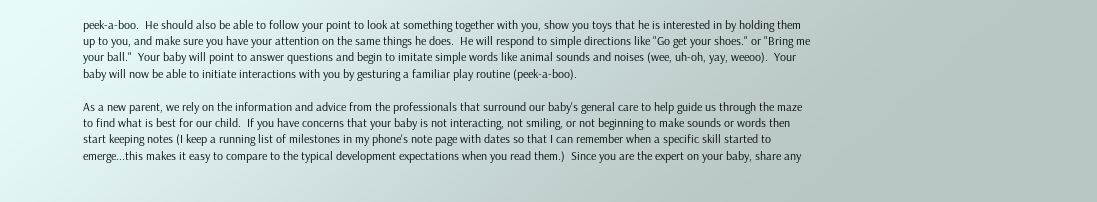peek-a-boo.  He should also be able to follow your point to look at something together with you, show you toys that he is interested in by holding them up to you, and make sure you have your attention on the same things he does.  He will respond to simple directions like "Go get your shoes." or "Bring me your ball."  Your baby will point to answer questions and begin to imitate simple words like animal sounds and noises (wee, uh-oh, yay, weeoo).  Your baby will now be able to initiate interactions with you by gesturing a familiar play routine (peek-a-boo).

As a new parent, we rely on the information and advice from the professionals that surround our baby's general care to help guide us through the maze to find what is best for our child.  If you have concerns that your baby is not interacting, not smiling, or not beginning to make sounds or words then start keeping notes (I keep a running list of milestones in my phone's note page with dates so that I can remember when a specific skill started to emerge...this makes it easy to compare to the typical development expectations when you read them.)  Since you are the expert on your baby, share any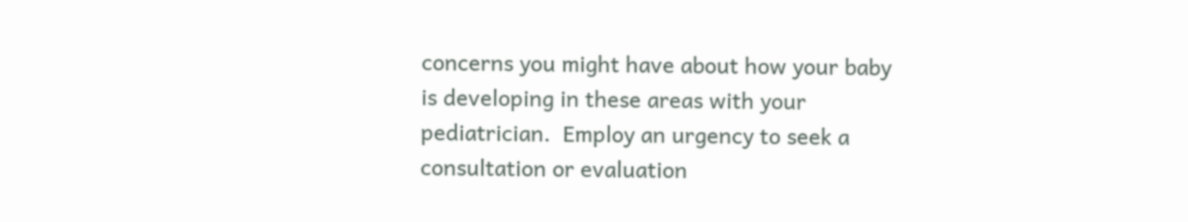concerns you might have about how your baby is developing in these areas with your pediatrician.  Employ an urgency to seek a consultation or evaluation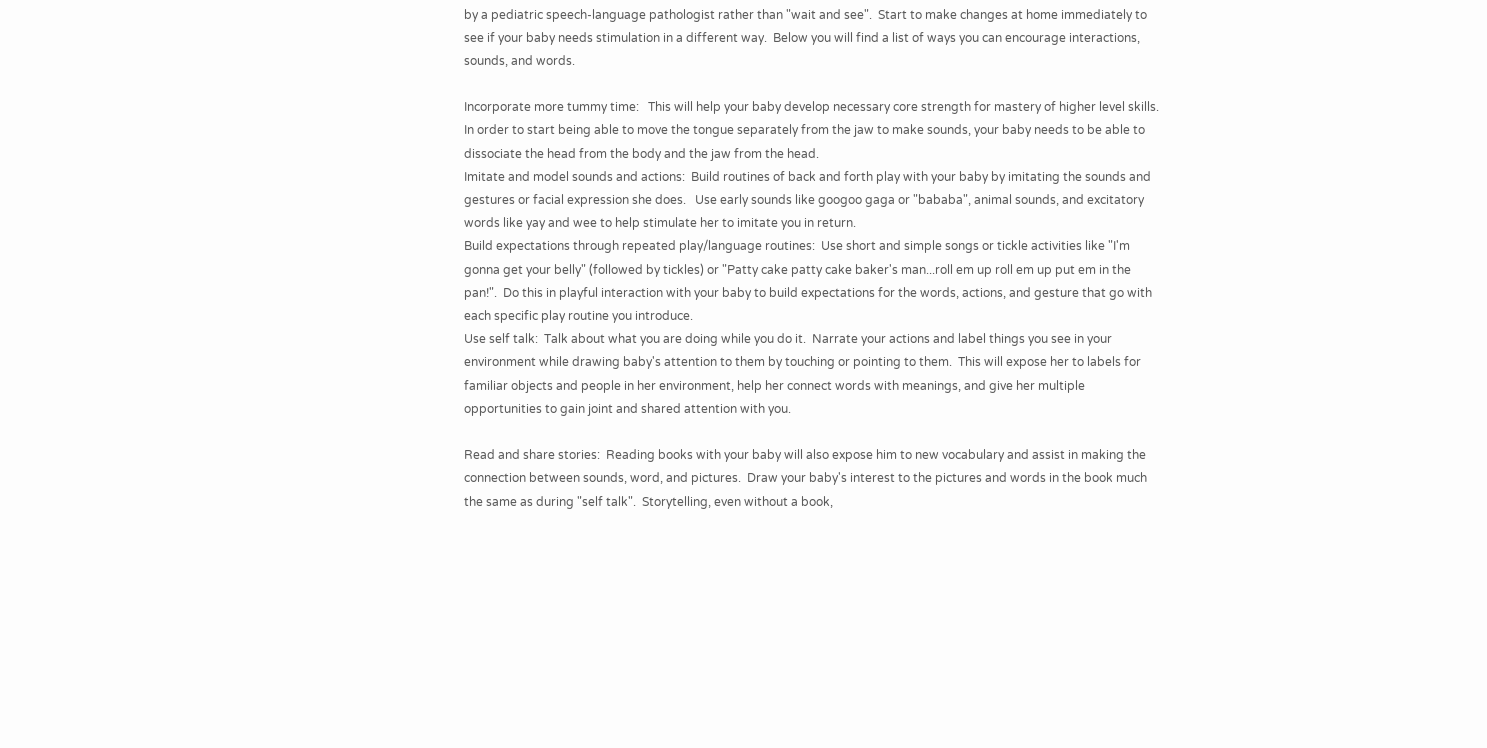by a pediatric speech-language pathologist rather than "wait and see".  Start to make changes at home immediately to see if your baby needs stimulation in a different way.  Below you will find a list of ways you can encourage interactions, sounds, and words.

Incorporate more tummy time:   This will help your baby develop necessary core strength for mastery of higher level skills.  In order to start being able to move the tongue separately from the jaw to make sounds, your baby needs to be able to dissociate the head from the body and the jaw from the head.
Imitate and model sounds and actions:  Build routines of back and forth play with your baby by imitating the sounds and gestures or facial expression she does.   Use early sounds like googoo gaga or "bababa", animal sounds, and excitatory words like yay and wee to help stimulate her to imitate you in return.
Build expectations through repeated play/language routines:  Use short and simple songs or tickle activities like "I'm gonna get your belly" (followed by tickles) or "Patty cake patty cake baker's man...roll em up roll em up put em in the pan!".  Do this in playful interaction with your baby to build expectations for the words, actions, and gesture that go with each specific play routine you introduce.
Use self talk:  Talk about what you are doing while you do it.  Narrate your actions and label things you see in your environment while drawing baby's attention to them by touching or pointing to them.  This will expose her to labels for familiar objects and people in her environment, help her connect words with meanings, and give her multiple opportunities to gain joint and shared attention with you.

Read and share stories:  Reading books with your baby will also expose him to new vocabulary and assist in making the connection between sounds, word, and pictures.  Draw your baby's interest to the pictures and words in the book much the same as during "self talk".  Storytelling, even without a book,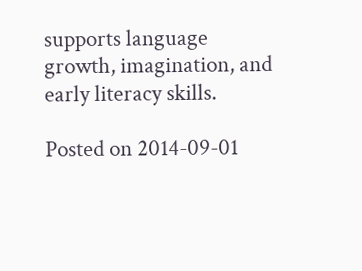supports language growth, imagination, and early literacy skills.

Posted on 2014-09-01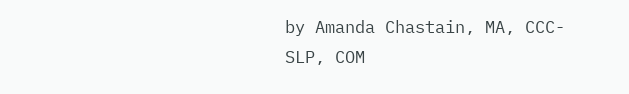by Amanda Chastain, MA, CCC-SLP, COM